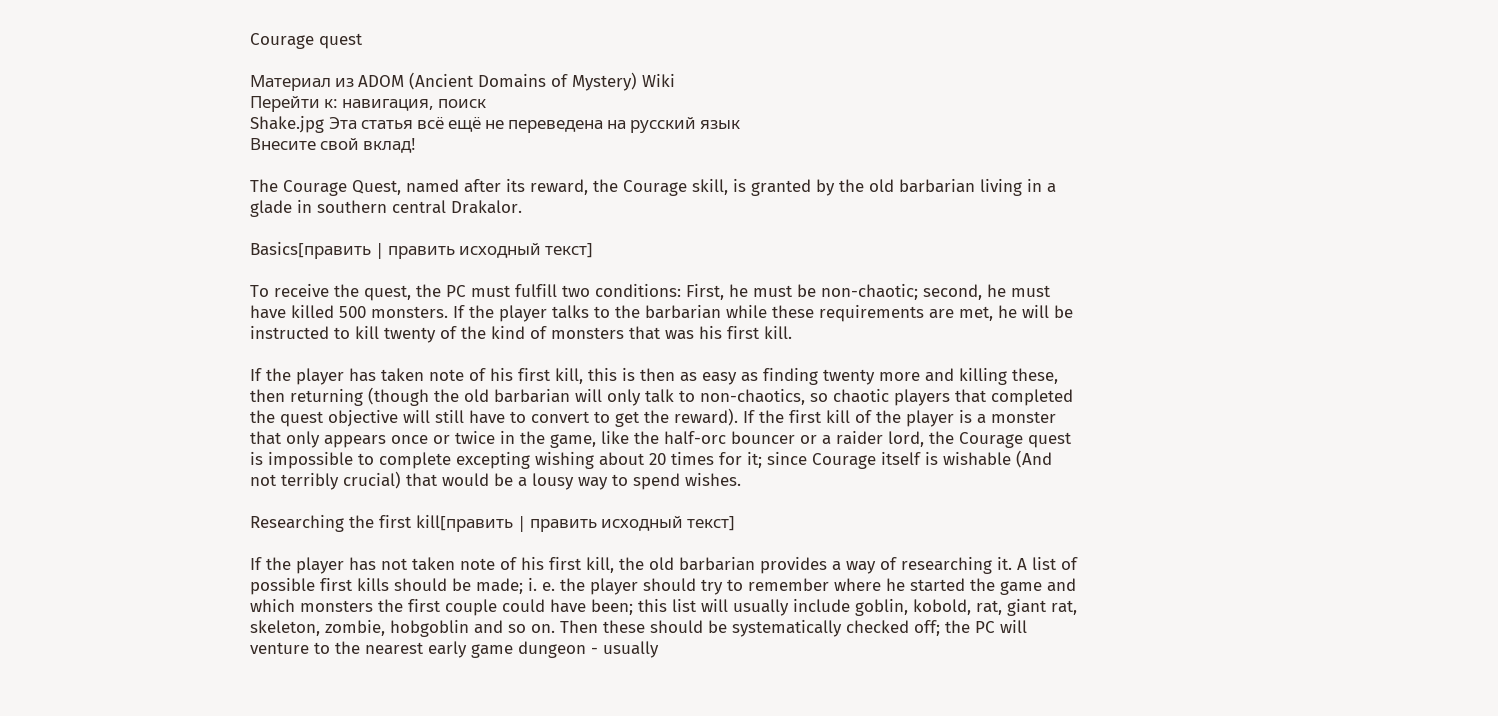Courage quest

Материал из ADOM (Ancient Domains of Mystery) Wiki
Перейти к: навигация, поиск
Shake.jpg Эта статья всё ещё не переведена на русский язык
Внесите свой вклад!

The Courage Quest, named after its reward, the Courage skill, is granted by the old barbarian living in a glade in southern central Drakalor.

Basics[править | править исходный текст]

To receive the quest, the PC must fulfill two conditions: First, he must be non-chaotic; second, he must have killed 500 monsters. If the player talks to the barbarian while these requirements are met, he will be instructed to kill twenty of the kind of monsters that was his first kill.

If the player has taken note of his first kill, this is then as easy as finding twenty more and killing these, then returning (though the old barbarian will only talk to non-chaotics, so chaotic players that completed the quest objective will still have to convert to get the reward). If the first kill of the player is a monster that only appears once or twice in the game, like the half-orc bouncer or a raider lord, the Courage quest is impossible to complete excepting wishing about 20 times for it; since Courage itself is wishable (And not terribly crucial) that would be a lousy way to spend wishes.

Researching the first kill[править | править исходный текст]

If the player has not taken note of his first kill, the old barbarian provides a way of researching it. A list of possible first kills should be made; i. e. the player should try to remember where he started the game and which monsters the first couple could have been; this list will usually include goblin, kobold, rat, giant rat, skeleton, zombie, hobgoblin and so on. Then these should be systematically checked off; the PC will venture to the nearest early game dungeon - usually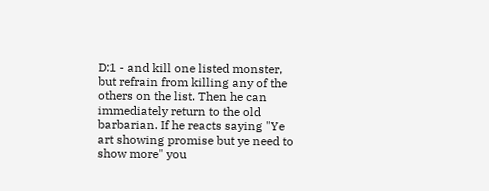D:1 - and kill one listed monster, but refrain from killing any of the others on the list. Then he can immediately return to the old barbarian. If he reacts saying "Ye art showing promise but ye need to show more" you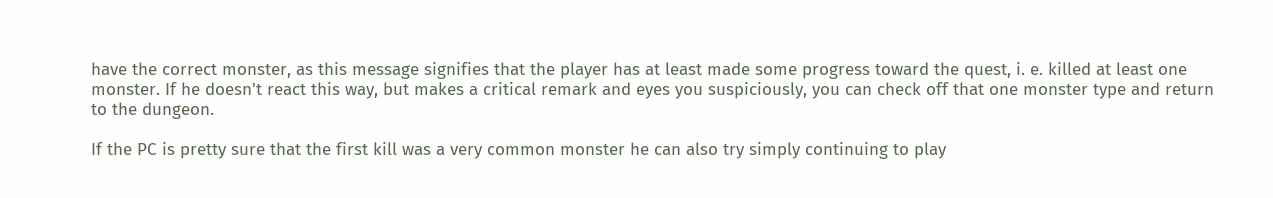have the correct monster, as this message signifies that the player has at least made some progress toward the quest, i. e. killed at least one monster. If he doesn't react this way, but makes a critical remark and eyes you suspiciously, you can check off that one monster type and return to the dungeon.

If the PC is pretty sure that the first kill was a very common monster he can also try simply continuing to play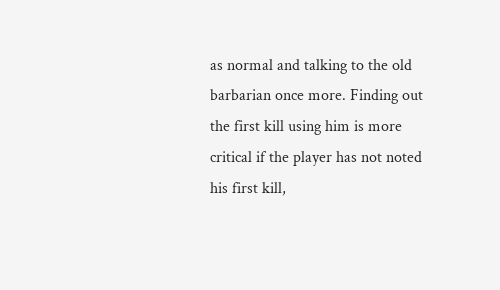as normal and talking to the old barbarian once more. Finding out the first kill using him is more critical if the player has not noted his first kill,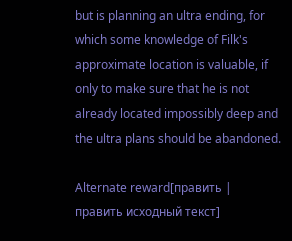but is planning an ultra ending, for which some knowledge of Filk's approximate location is valuable, if only to make sure that he is not already located impossibly deep and the ultra plans should be abandoned.

Alternate reward[править | править исходный текст]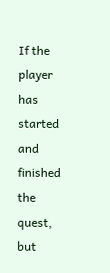If the player has started and finished the quest, but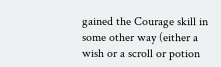gained the Courage skill in some other way (either a wish or a scroll or potion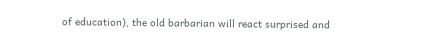of education), the old barbarian will react surprised and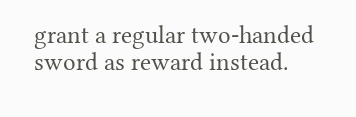grant a regular two-handed sword as reward instead.